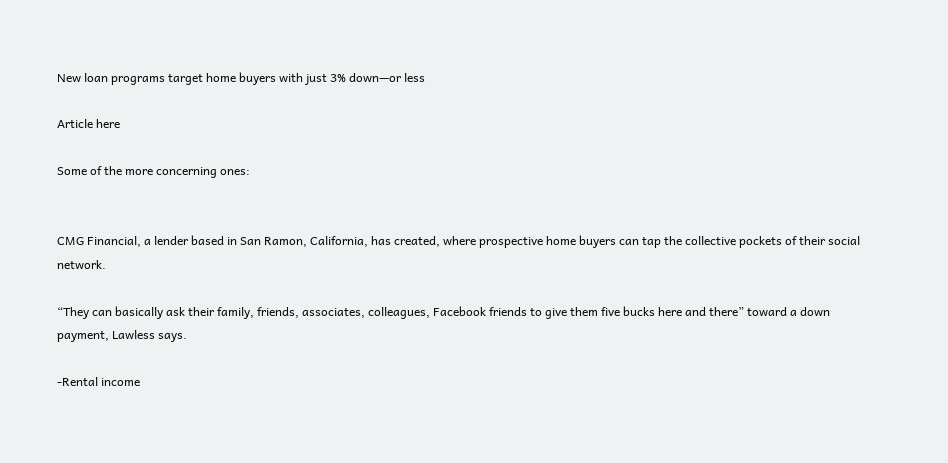New loan programs target home buyers with just 3% down—or less

Article here

Some of the more concerning ones:


CMG Financial, a lender based in San Ramon, California, has created, where prospective home buyers can tap the collective pockets of their social network.

“They can basically ask their family, friends, associates, colleagues, Facebook friends to give them five bucks here and there” toward a down payment, Lawless says.

-Rental income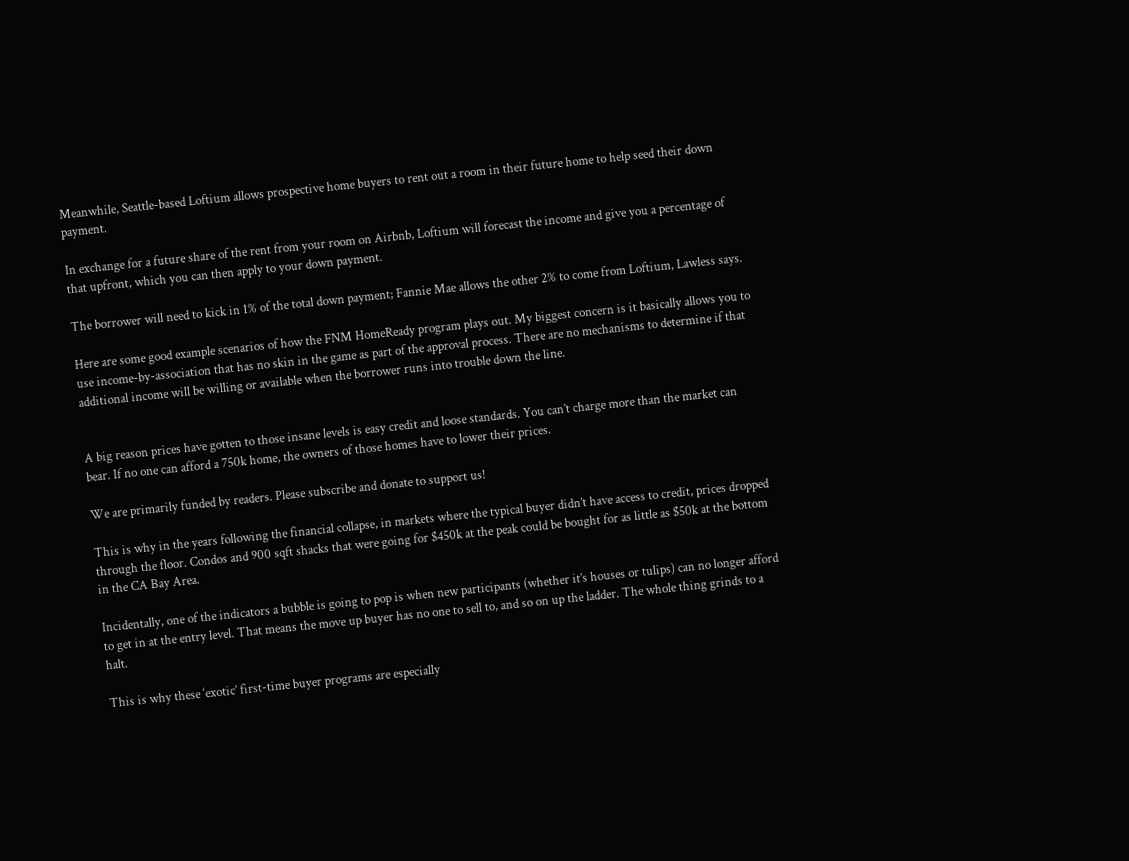Meanwhile, Seattle-based Loftium allows prospective home buyers to rent out a room in their future home to help seed their down payment.

In exchange for a future share of the rent from your room on Airbnb, Loftium will forecast the income and give you a percentage of that upfront, which you can then apply to your down payment.

The borrower will need to kick in 1% of the total down payment; Fannie Mae allows the other 2% to come from Loftium, Lawless says.

Here are some good example scenarios of how the FNM HomeReady program plays out. My biggest concern is it basically allows you to use income-by-association that has no skin in the game as part of the approval process. There are no mechanisms to determine if that additional income will be willing or available when the borrower runs into trouble down the line.


A big reason prices have gotten to those insane levels is easy credit and loose standards. You can’t charge more than the market can bear. If no one can afford a 750k home, the owners of those homes have to lower their prices.

We are primarily funded by readers. Please subscribe and donate to support us!

This is why in the years following the financial collapse, in markets where the typical buyer didn’t have access to credit, prices dropped through the floor. Condos and 900 sqft shacks that were going for $450k at the peak could be bought for as little as $50k at the bottom in the CA Bay Area.

Incidentally, one of the indicators a bubble is going to pop is when new participants (whether it’s houses or tulips) can no longer afford to get in at the entry level. That means the move up buyer has no one to sell to, and so on up the ladder. The whole thing grinds to a halt.

This is why these ‘exotic’ first-time buyer programs are especially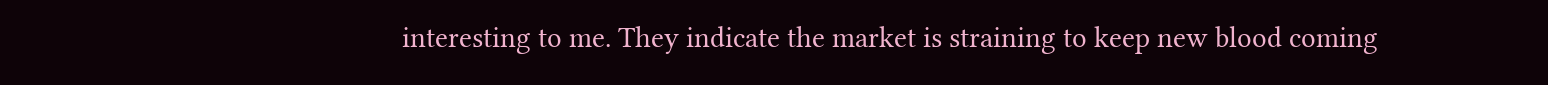interesting to me. They indicate the market is straining to keep new blood coming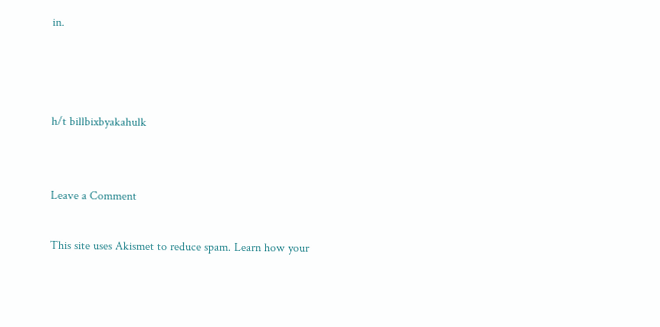in.



h/t billbixbyakahulk


Leave a Comment

This site uses Akismet to reduce spam. Learn how your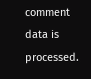comment data is processed.